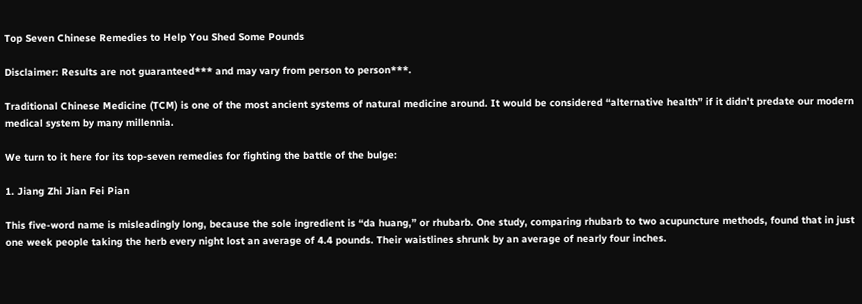Top Seven Chinese Remedies to Help You Shed Some Pounds

Disclaimer: Results are not guaranteed*** and may vary from person to person***.

Traditional Chinese Medicine (TCM) is one of the most ancient systems of natural medicine around. It would be considered “alternative health” if it didn’t predate our modern medical system by many millennia.

We turn to it here for its top-seven remedies for fighting the battle of the bulge:

1. Jiang Zhi Jian Fei Pian

This five-word name is misleadingly long, because the sole ingredient is “da huang,” or rhubarb. One study, comparing rhubarb to two acupuncture methods, found that in just one week people taking the herb every night lost an average of 4.4 pounds. Their waistlines shrunk by an average of nearly four inches.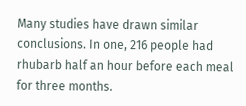Many studies have drawn similar conclusions. In one, 216 people had rhubarb half an hour before each meal for three months.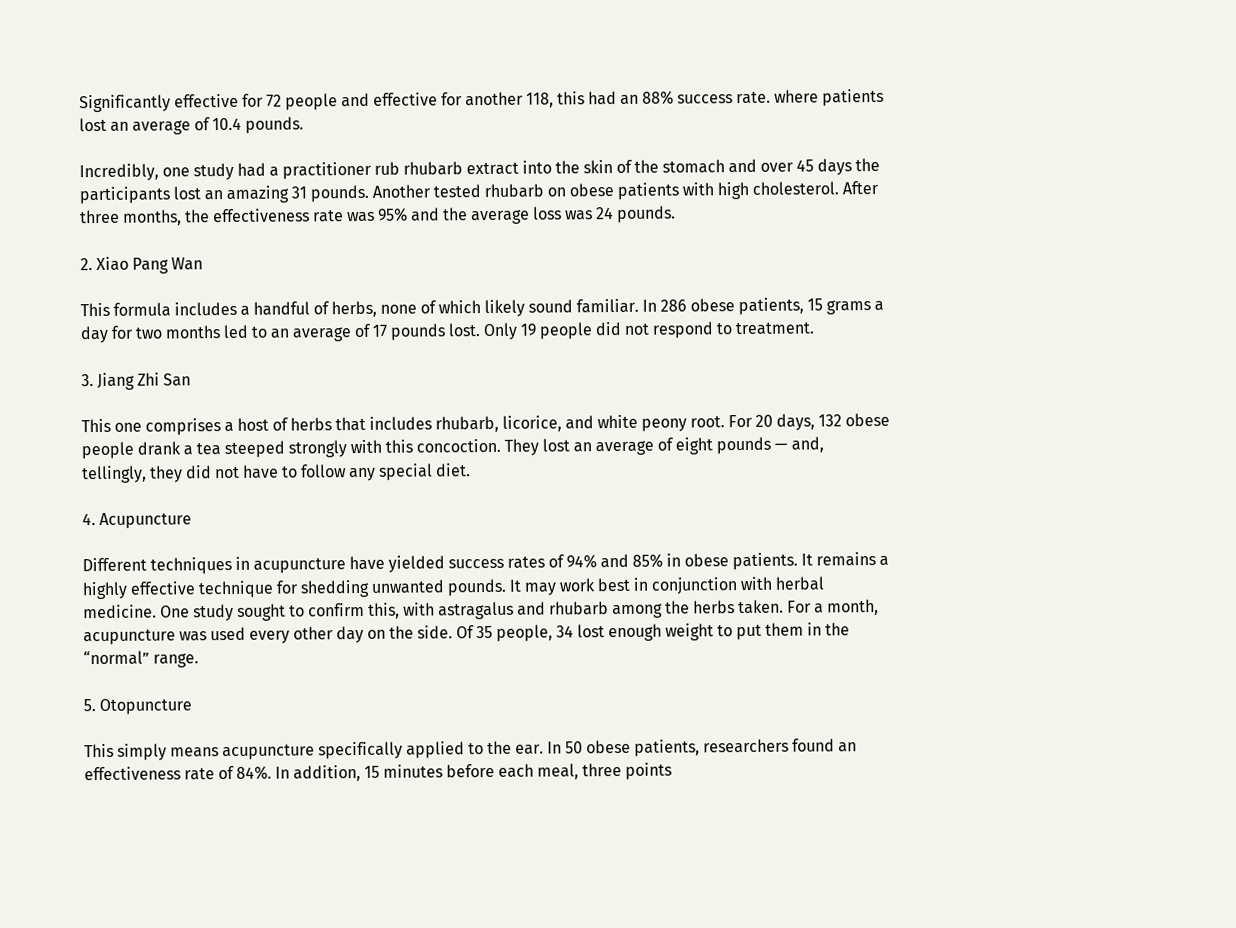Significantly effective for 72 people and effective for another 118, this had an 88% success rate. where patients lost an average of 10.4 pounds.

Incredibly, one study had a practitioner rub rhubarb extract into the skin of the stomach and over 45 days the participants lost an amazing 31 pounds. Another tested rhubarb on obese patients with high cholesterol. After three months, the effectiveness rate was 95% and the average loss was 24 pounds.

2. Xiao Pang Wan

This formula includes a handful of herbs, none of which likely sound familiar. In 286 obese patients, 15 grams a day for two months led to an average of 17 pounds lost. Only 19 people did not respond to treatment.

3. Jiang Zhi San

This one comprises a host of herbs that includes rhubarb, licorice, and white peony root. For 20 days, 132 obese people drank a tea steeped strongly with this concoction. They lost an average of eight pounds — and, tellingly, they did not have to follow any special diet.

4. Acupuncture

Different techniques in acupuncture have yielded success rates of 94% and 85% in obese patients. It remains a highly effective technique for shedding unwanted pounds. It may work best in conjunction with herbal medicine. One study sought to confirm this, with astragalus and rhubarb among the herbs taken. For a month, acupuncture was used every other day on the side. Of 35 people, 34 lost enough weight to put them in the “normal” range.

5. Otopuncture

This simply means acupuncture specifically applied to the ear. In 50 obese patients, researchers found an effectiveness rate of 84%. In addition, 15 minutes before each meal, three points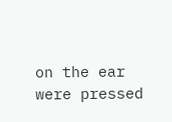on the ear were pressed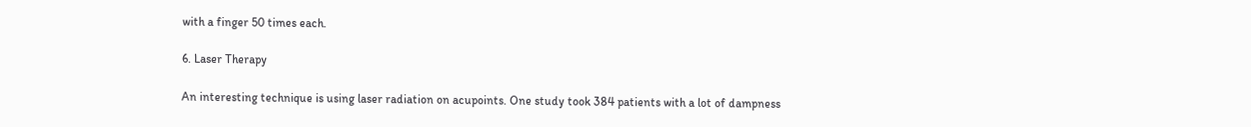with a finger 50 times each.

6. Laser Therapy

An interesting technique is using laser radiation on acupoints. One study took 384 patients with a lot of dampness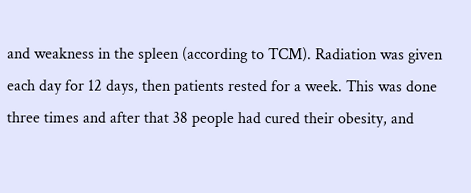and weakness in the spleen (according to TCM). Radiation was given each day for 12 days, then patients rested for a week. This was done three times and after that 38 people had cured their obesity, and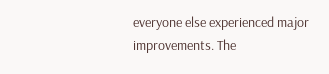everyone else experienced major improvements. The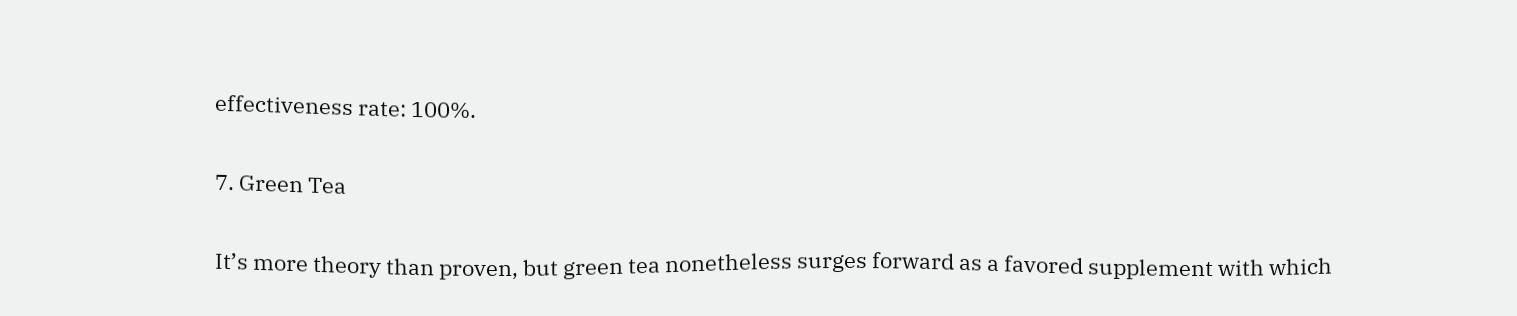effectiveness rate: 100%.

7. Green Tea

It’s more theory than proven, but green tea nonetheless surges forward as a favored supplement with which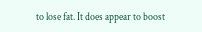to lose fat. It does appear to boost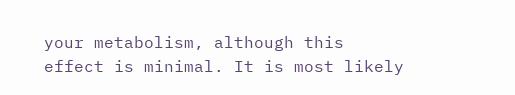your metabolism, although this effect is minimal. It is most likely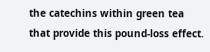the catechins within green tea that provide this pound-loss effect.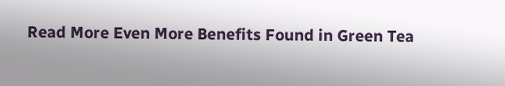Read More Even More Benefits Found in Green Tea